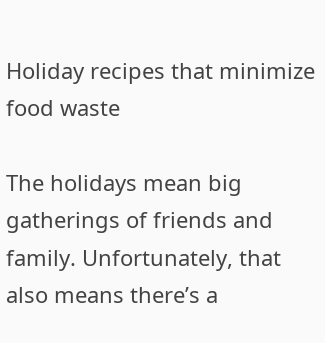Holiday recipes that minimize food waste

The holidays mean big gatherings of friends and family. Unfortunately, that also means there’s a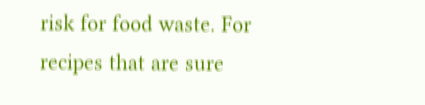risk for food waste. For recipes that are sure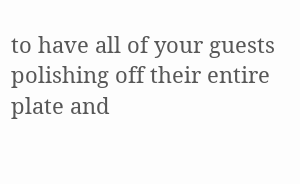to have all of your guests polishing off their entire plate and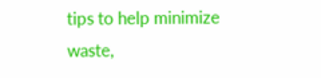tips to help minimize waste,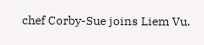chef Corby-Sue joins Liem Vu.